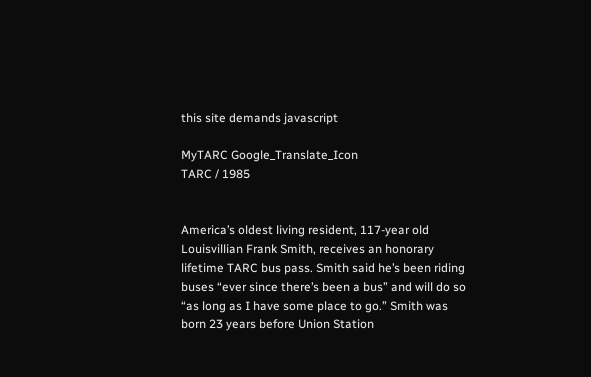this site demands javascript

MyTARC Google_Translate_Icon
TARC / 1985


America’s oldest living resident, 117-year old Louisvillian Frank Smith, receives an honorary lifetime TARC bus pass. Smith said he’s been riding buses “ever since there’s been a bus” and will do so “as long as I have some place to go.” Smith was born 23 years before Union Station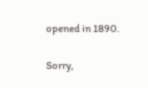opened in 1890.

Sorry,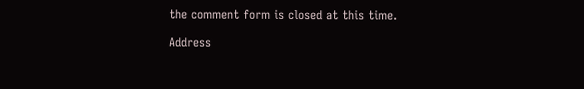the comment form is closed at this time.

Address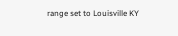range set to Louisville KY